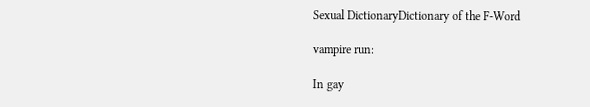Sexual DictionaryDictionary of the F-Word

vampire run:

In gay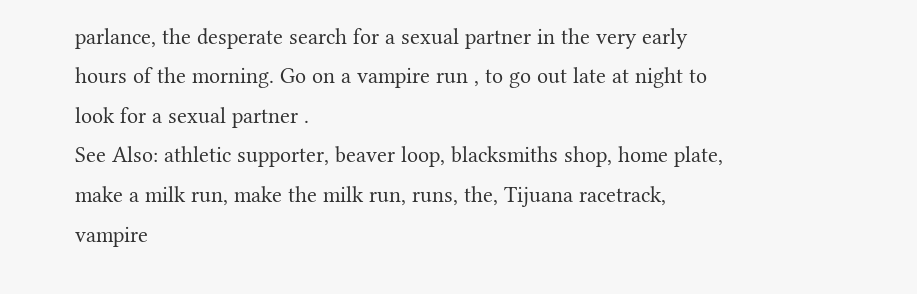parlance, the desperate search for a sexual partner in the very early hours of the morning. Go on a vampire run , to go out late at night to look for a sexual partner .
See Also: athletic supporter, beaver loop, blacksmiths shop, home plate, make a milk run, make the milk run, runs, the, Tijuana racetrack, vampire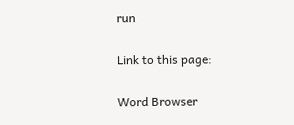run

Link to this page:

Word Browser